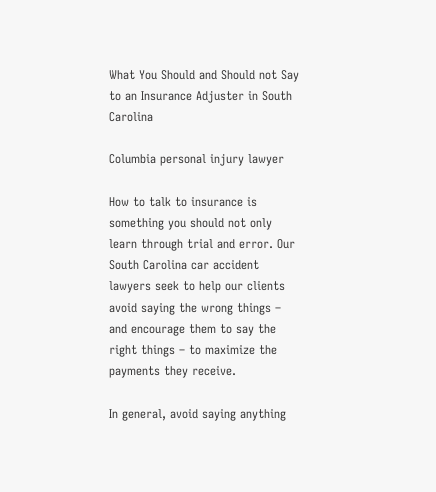What You Should and Should not Say to an Insurance Adjuster in South Carolina

Columbia personal injury lawyer

How to talk to insurance is something you should not only learn through trial and error. Our South Carolina car accident lawyers seek to help our clients avoid saying the wrong things – and encourage them to say the right things – to maximize the payments they receive.

In general, avoid saying anything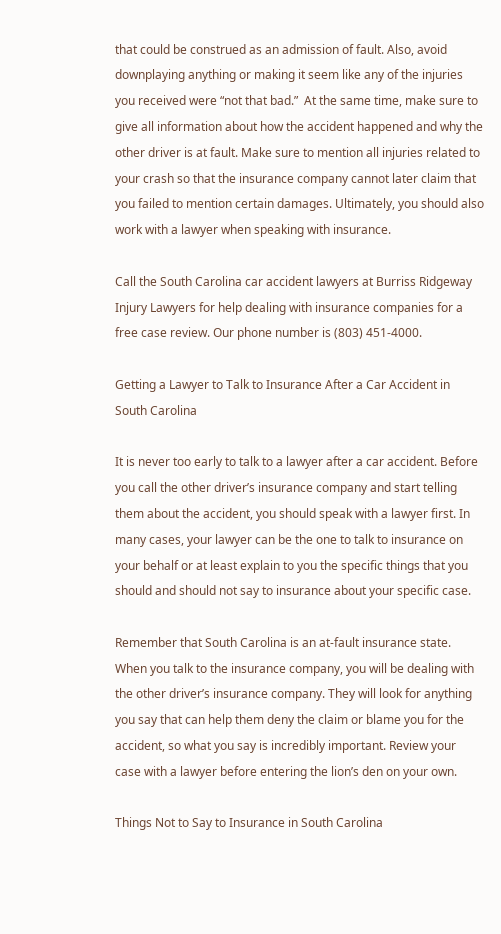that could be construed as an admission of fault. Also, avoid downplaying anything or making it seem like any of the injuries you received were “not that bad.”  At the same time, make sure to give all information about how the accident happened and why the other driver is at fault. Make sure to mention all injuries related to your crash so that the insurance company cannot later claim that you failed to mention certain damages. Ultimately, you should also work with a lawyer when speaking with insurance.

Call the South Carolina car accident lawyers at Burriss Ridgeway Injury Lawyers for help dealing with insurance companies for a free case review. Our phone number is (803) 451-4000.

Getting a Lawyer to Talk to Insurance After a Car Accident in South Carolina

It is never too early to talk to a lawyer after a car accident. Before you call the other driver’s insurance company and start telling them about the accident, you should speak with a lawyer first. In many cases, your lawyer can be the one to talk to insurance on your behalf or at least explain to you the specific things that you should and should not say to insurance about your specific case.

Remember that South Carolina is an at-fault insurance state. When you talk to the insurance company, you will be dealing with the other driver’s insurance company. They will look for anything you say that can help them deny the claim or blame you for the accident, so what you say is incredibly important. Review your case with a lawyer before entering the lion’s den on your own.

Things Not to Say to Insurance in South Carolina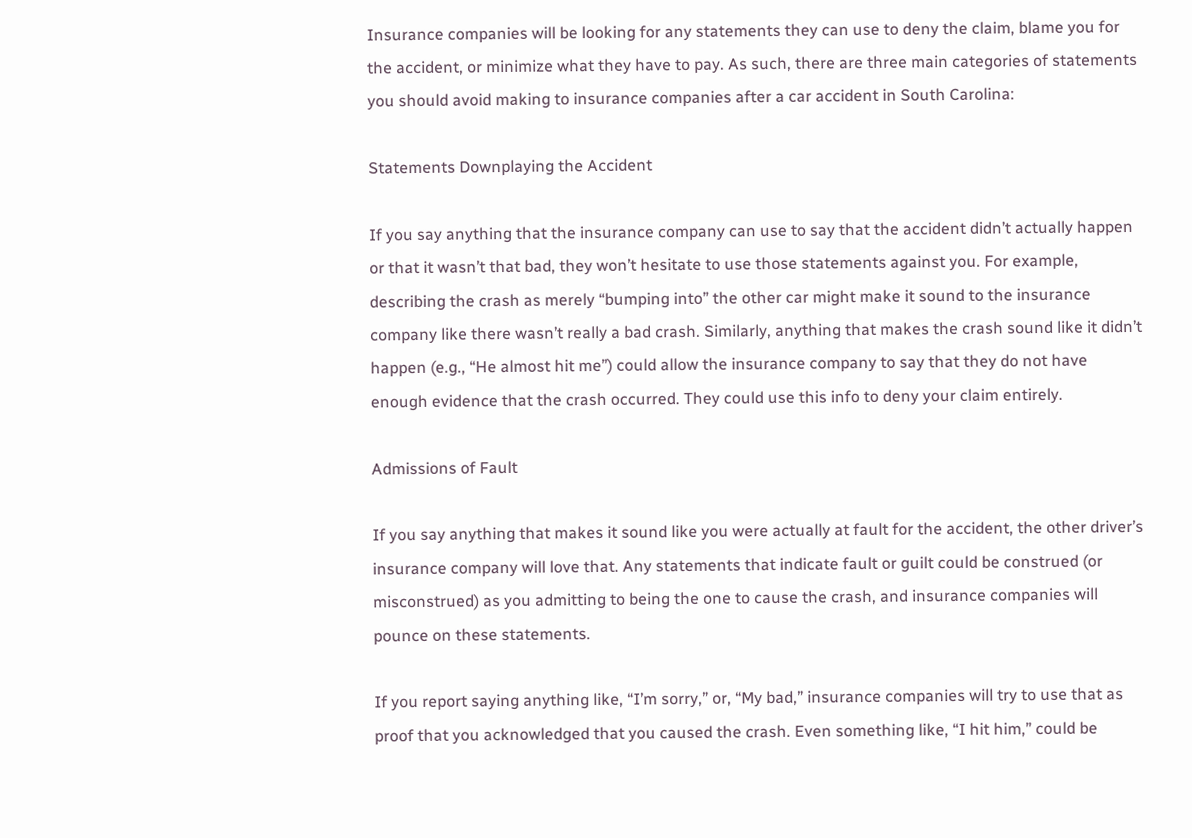Insurance companies will be looking for any statements they can use to deny the claim, blame you for the accident, or minimize what they have to pay. As such, there are three main categories of statements you should avoid making to insurance companies after a car accident in South Carolina:

Statements Downplaying the Accident

If you say anything that the insurance company can use to say that the accident didn’t actually happen or that it wasn’t that bad, they won’t hesitate to use those statements against you. For example, describing the crash as merely “bumping into” the other car might make it sound to the insurance company like there wasn’t really a bad crash. Similarly, anything that makes the crash sound like it didn’t happen (e.g., “He almost hit me”) could allow the insurance company to say that they do not have enough evidence that the crash occurred. They could use this info to deny your claim entirely.

Admissions of Fault

If you say anything that makes it sound like you were actually at fault for the accident, the other driver’s insurance company will love that. Any statements that indicate fault or guilt could be construed (or misconstrued) as you admitting to being the one to cause the crash, and insurance companies will pounce on these statements.

If you report saying anything like, “I’m sorry,” or, “My bad,” insurance companies will try to use that as proof that you acknowledged that you caused the crash. Even something like, “I hit him,” could be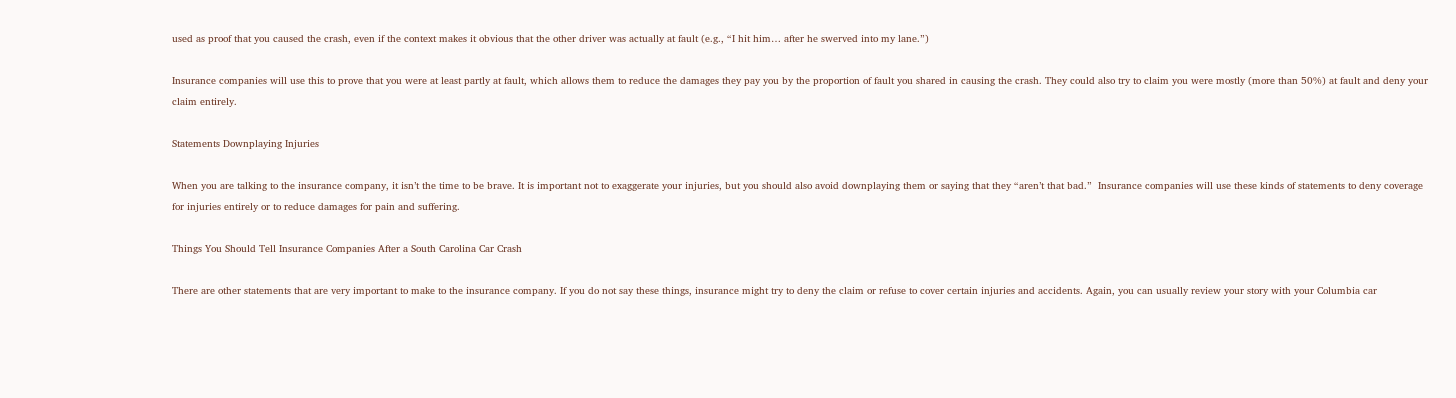used as proof that you caused the crash, even if the context makes it obvious that the other driver was actually at fault (e.g., “I hit him… after he swerved into my lane.”)

Insurance companies will use this to prove that you were at least partly at fault, which allows them to reduce the damages they pay you by the proportion of fault you shared in causing the crash. They could also try to claim you were mostly (more than 50%) at fault and deny your claim entirely.

Statements Downplaying Injuries

When you are talking to the insurance company, it isn’t the time to be brave. It is important not to exaggerate your injuries, but you should also avoid downplaying them or saying that they “aren’t that bad.”  Insurance companies will use these kinds of statements to deny coverage for injuries entirely or to reduce damages for pain and suffering.

Things You Should Tell Insurance Companies After a South Carolina Car Crash

There are other statements that are very important to make to the insurance company. If you do not say these things, insurance might try to deny the claim or refuse to cover certain injuries and accidents. Again, you can usually review your story with your Columbia car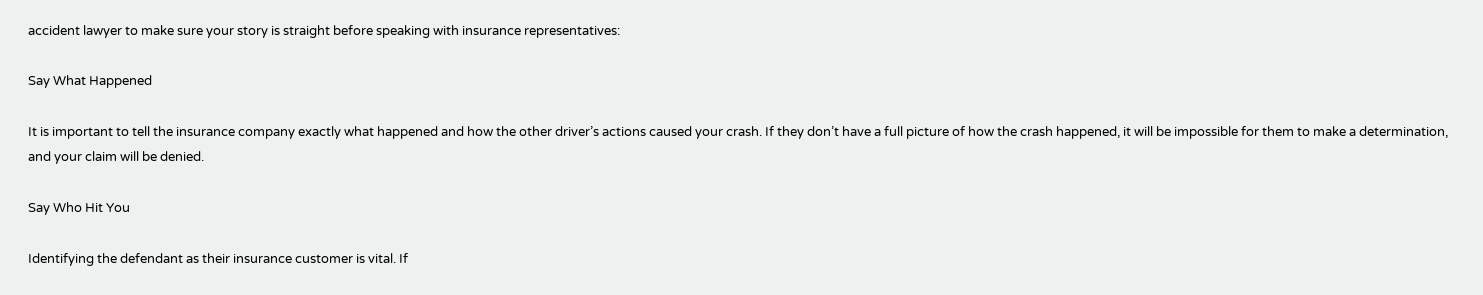accident lawyer to make sure your story is straight before speaking with insurance representatives:

Say What Happened

It is important to tell the insurance company exactly what happened and how the other driver’s actions caused your crash. If they don’t have a full picture of how the crash happened, it will be impossible for them to make a determination, and your claim will be denied.

Say Who Hit You

Identifying the defendant as their insurance customer is vital. If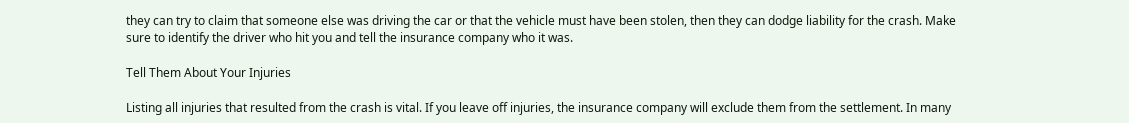they can try to claim that someone else was driving the car or that the vehicle must have been stolen, then they can dodge liability for the crash. Make sure to identify the driver who hit you and tell the insurance company who it was.

Tell Them About Your Injuries

Listing all injuries that resulted from the crash is vital. If you leave off injuries, the insurance company will exclude them from the settlement. In many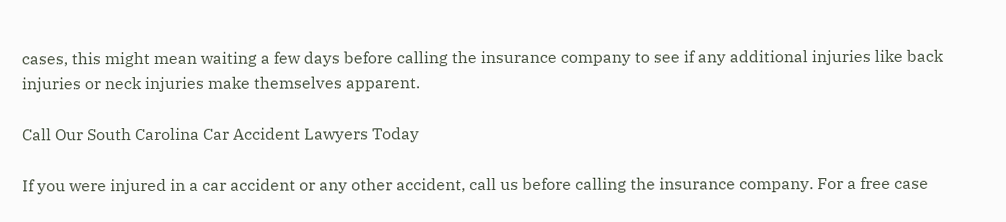cases, this might mean waiting a few days before calling the insurance company to see if any additional injuries like back injuries or neck injuries make themselves apparent.

Call Our South Carolina Car Accident Lawyers Today

If you were injured in a car accident or any other accident, call us before calling the insurance company. For a free case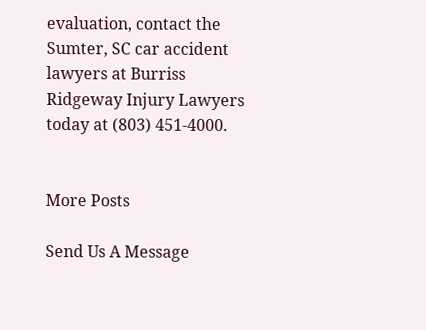evaluation, contact the Sumter, SC car accident lawyers at Burriss Ridgeway Injury Lawyers today at (803) 451-4000.


More Posts

Send Us A Message